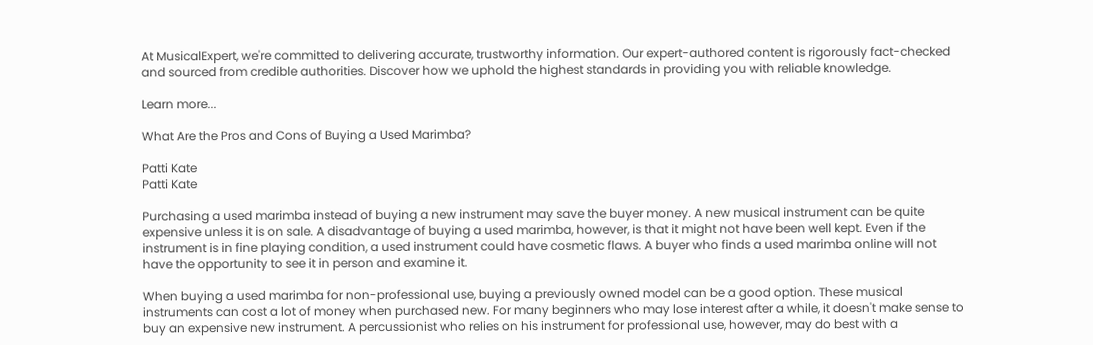At MusicalExpert, we're committed to delivering accurate, trustworthy information. Our expert-authored content is rigorously fact-checked and sourced from credible authorities. Discover how we uphold the highest standards in providing you with reliable knowledge.

Learn more...

What Are the Pros and Cons of Buying a Used Marimba?

Patti Kate
Patti Kate

Purchasing a used marimba instead of buying a new instrument may save the buyer money. A new musical instrument can be quite expensive unless it is on sale. A disadvantage of buying a used marimba, however, is that it might not have been well kept. Even if the instrument is in fine playing condition, a used instrument could have cosmetic flaws. A buyer who finds a used marimba online will not have the opportunity to see it in person and examine it.

When buying a used marimba for non-professional use, buying a previously owned model can be a good option. These musical instruments can cost a lot of money when purchased new. For many beginners who may lose interest after a while, it doesn't make sense to buy an expensive new instrument. A percussionist who relies on his instrument for professional use, however, may do best with a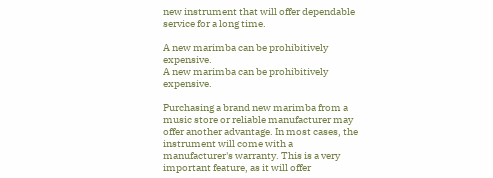new instrument that will offer dependable service for a long time.

A new marimba can be prohibitively expensive.
A new marimba can be prohibitively expensive.

Purchasing a brand new marimba from a music store or reliable manufacturer may offer another advantage. In most cases, the instrument will come with a manufacturer's warranty. This is a very important feature, as it will offer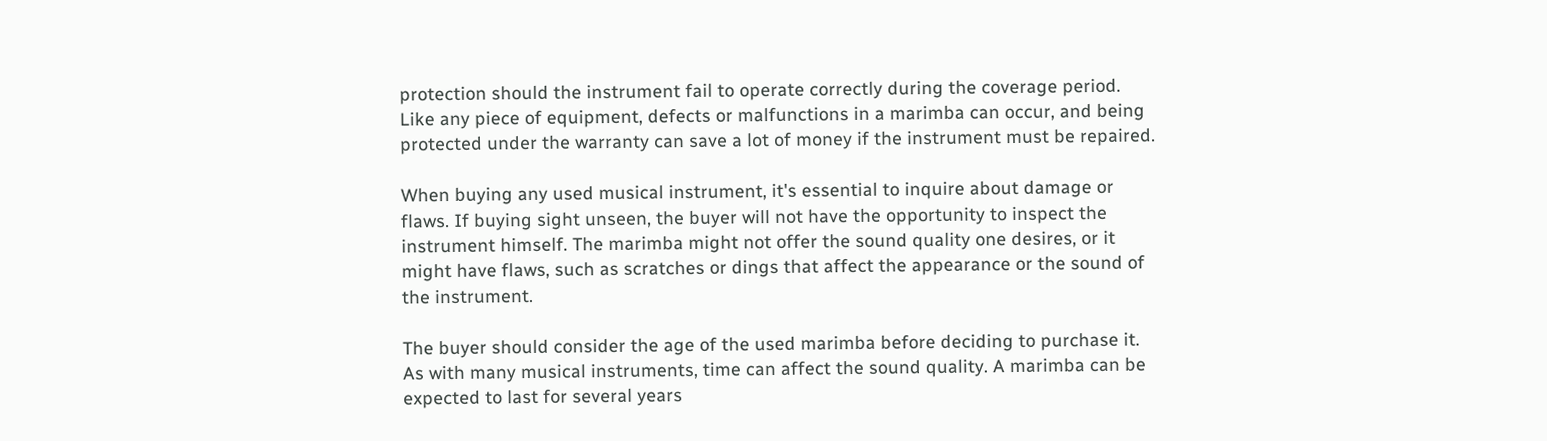protection should the instrument fail to operate correctly during the coverage period. Like any piece of equipment, defects or malfunctions in a marimba can occur, and being protected under the warranty can save a lot of money if the instrument must be repaired.

When buying any used musical instrument, it's essential to inquire about damage or flaws. If buying sight unseen, the buyer will not have the opportunity to inspect the instrument himself. The marimba might not offer the sound quality one desires, or it might have flaws, such as scratches or dings that affect the appearance or the sound of the instrument.

The buyer should consider the age of the used marimba before deciding to purchase it. As with many musical instruments, time can affect the sound quality. A marimba can be expected to last for several years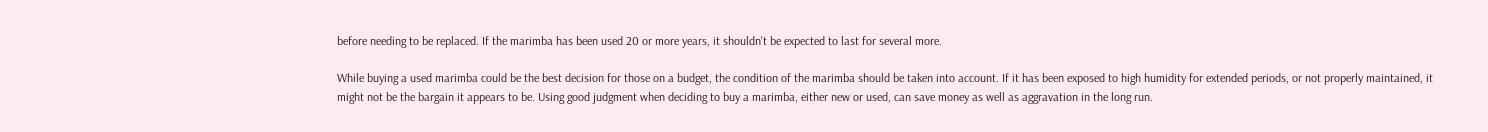before needing to be replaced. If the marimba has been used 20 or more years, it shouldn't be expected to last for several more.

While buying a used marimba could be the best decision for those on a budget, the condition of the marimba should be taken into account. If it has been exposed to high humidity for extended periods, or not properly maintained, it might not be the bargain it appears to be. Using good judgment when deciding to buy a marimba, either new or used, can save money as well as aggravation in the long run.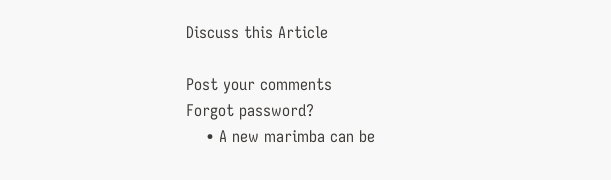Discuss this Article

Post your comments
Forgot password?
    • A new marimba can be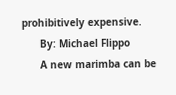prohibitively expensive.
      By: Michael Flippo
      A new marimba can be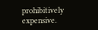prohibitively expensive.